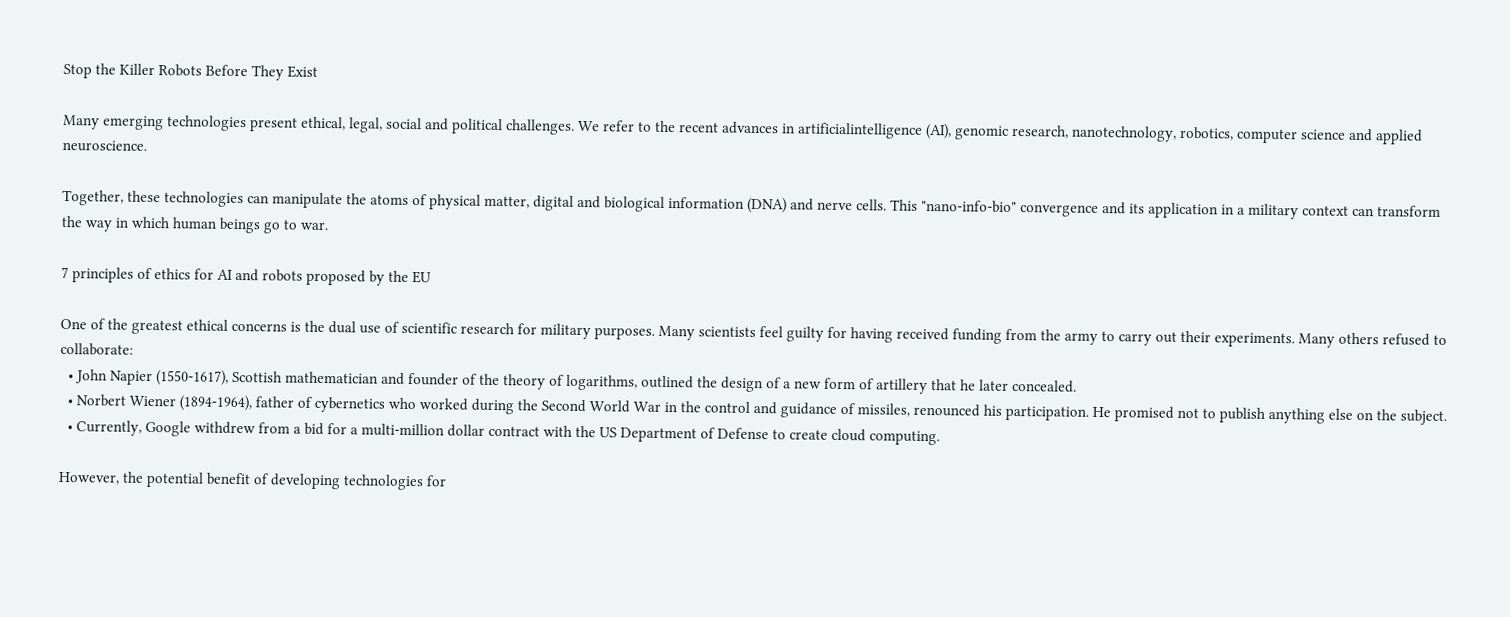Stop the Killer Robots Before They Exist

Many emerging technologies present ethical, legal, social and political challenges. We refer to the recent advances in artificialintelligence (AI), genomic research, nanotechnology, robotics, computer science and applied neuroscience.

Together, these technologies can manipulate the atoms of physical matter, digital and biological information (DNA) and nerve cells. This "nano-info-bio" convergence and its application in a military context can transform the way in which human beings go to war.

7 principles of ethics for AI and robots proposed by the EU

One of the greatest ethical concerns is the dual use of scientific research for military purposes. Many scientists feel guilty for having received funding from the army to carry out their experiments. Many others refused to collaborate:
  • John Napier (1550-1617), Scottish mathematician and founder of the theory of logarithms, outlined the design of a new form of artillery that he later concealed.
  • Norbert Wiener (1894-1964), father of cybernetics who worked during the Second World War in the control and guidance of missiles, renounced his participation. He promised not to publish anything else on the subject.
  • Currently, Google withdrew from a bid for a multi-million dollar contract with the US Department of Defense to create cloud computing.

However, the potential benefit of developing technologies for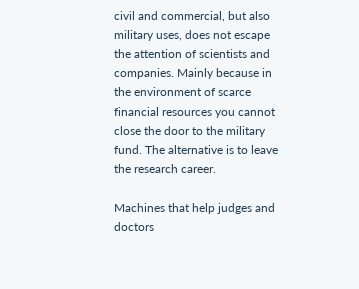civil and commercial, but also military uses, does not escape the attention of scientists and companies. Mainly because in the environment of scarce financial resources you cannot close the door to the military fund. The alternative is to leave the research career.

Machines that help judges and doctors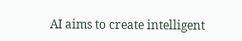AI aims to create intelligent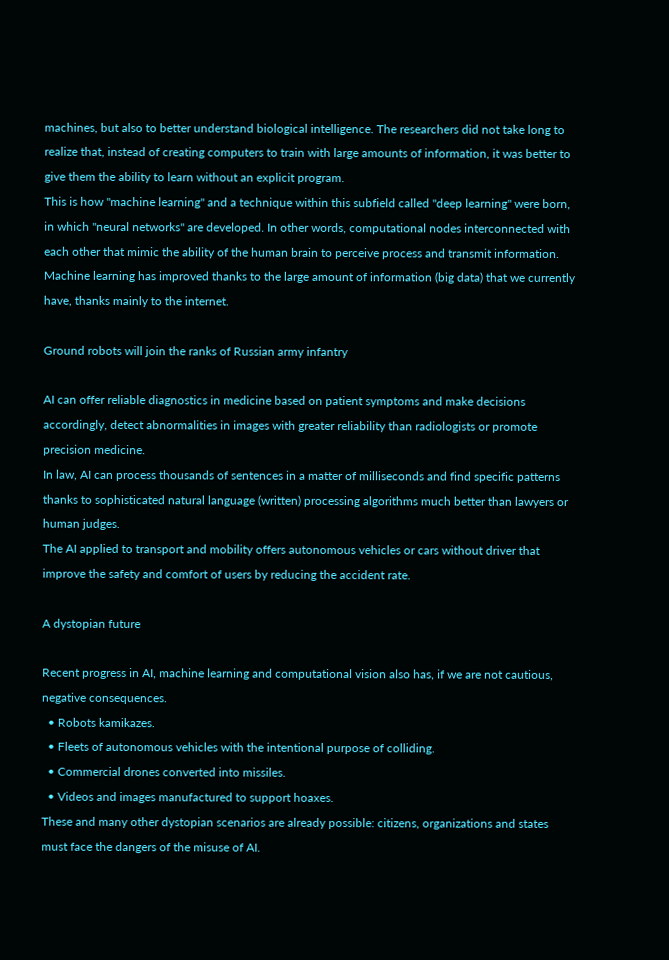machines, but also to better understand biological intelligence. The researchers did not take long to realize that, instead of creating computers to train with large amounts of information, it was better to give them the ability to learn without an explicit program.
This is how "machine learning" and a technique within this subfield called "deep learning" were born, in which "neural networks" are developed. In other words, computational nodes interconnected with each other that mimic the ability of the human brain to perceive process and transmit information.
Machine learning has improved thanks to the large amount of information (big data) that we currently have, thanks mainly to the internet.

Ground robots will join the ranks of Russian army infantry

AI can offer reliable diagnostics in medicine based on patient symptoms and make decisions accordingly, detect abnormalities in images with greater reliability than radiologists or promote precision medicine.
In law, AI can process thousands of sentences in a matter of milliseconds and find specific patterns thanks to sophisticated natural language (written) processing algorithms much better than lawyers or human judges.
The AI applied to transport and mobility offers autonomous vehicles or cars without driver that improve the safety and comfort of users by reducing the accident rate.

A dystopian future

Recent progress in AI, machine learning and computational vision also has, if we are not cautious, negative consequences.
  • Robots kamikazes.
  • Fleets of autonomous vehicles with the intentional purpose of colliding.
  • Commercial drones converted into missiles.
  • Videos and images manufactured to support hoaxes.
These and many other dystopian scenarios are already possible: citizens, organizations and states must face the dangers of the misuse of AI.